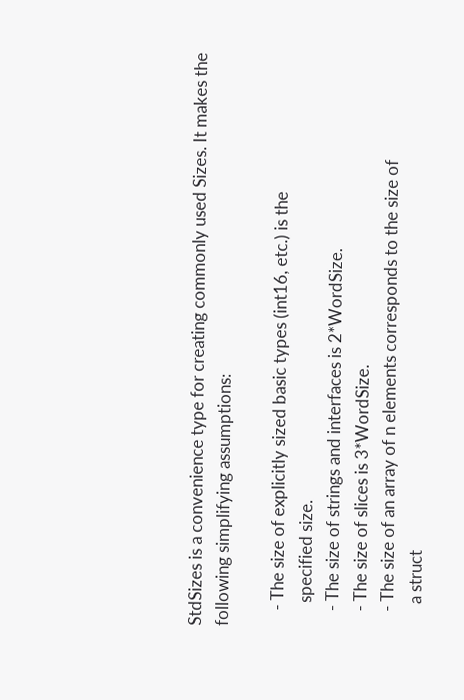StdSizes is a convenience type for creating commonly used Sizes. It makes the following simplifying assumptions:

    - The size of explicitly sized basic types (int16, etc.) is the
      specified size.
    - The size of strings and interfaces is 2*WordSize.
    - The size of slices is 3*WordSize.
    - The size of an array of n elements corresponds to the size of
      a struct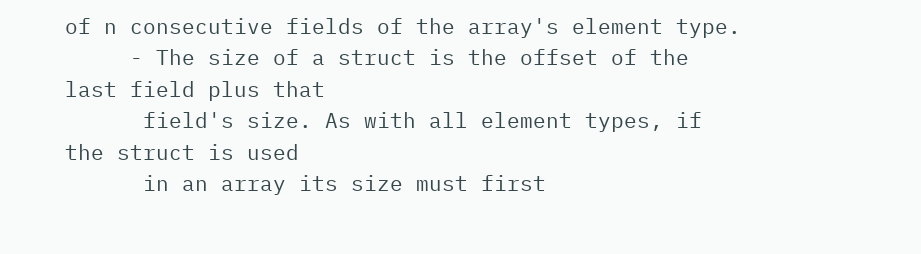of n consecutive fields of the array's element type.
     - The size of a struct is the offset of the last field plus that
      field's size. As with all element types, if the struct is used
      in an array its size must first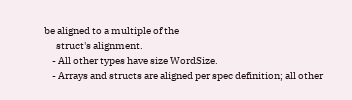be aligned to a multiple of the
      struct's alignment.
    - All other types have size WordSize.
    - Arrays and structs are aligned per spec definition; all other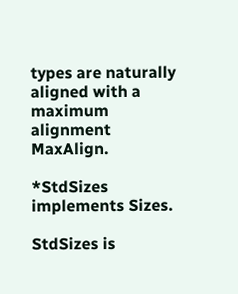types are naturally aligned with a maximum alignment MaxAlign.

*StdSizes implements Sizes.

StdSizes is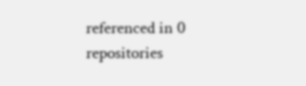referenced in 0 repositories